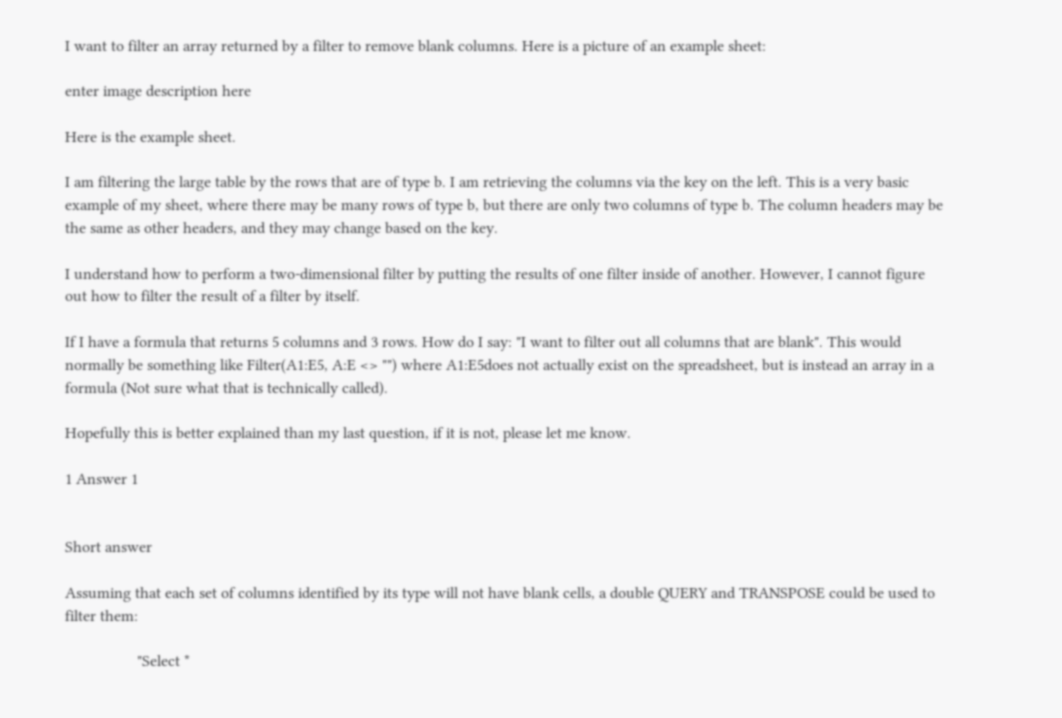I want to filter an array returned by a filter to remove blank columns. Here is a picture of an example sheet:

enter image description here

Here is the example sheet.

I am filtering the large table by the rows that are of type b. I am retrieving the columns via the key on the left. This is a very basic example of my sheet, where there may be many rows of type b, but there are only two columns of type b. The column headers may be the same as other headers, and they may change based on the key.

I understand how to perform a two-dimensional filter by putting the results of one filter inside of another. However, I cannot figure out how to filter the result of a filter by itself.

If I have a formula that returns 5 columns and 3 rows. How do I say: "I want to filter out all columns that are blank". This would normally be something like Filter(A1:E5, A:E <> "") where A1:E5does not actually exist on the spreadsheet, but is instead an array in a formula (Not sure what that is technically called).

Hopefully this is better explained than my last question, if it is not, please let me know.

1 Answer 1


Short answer

Assuming that each set of columns identified by its type will not have blank cells, a double QUERY and TRANSPOSE could be used to filter them:

                  "Select *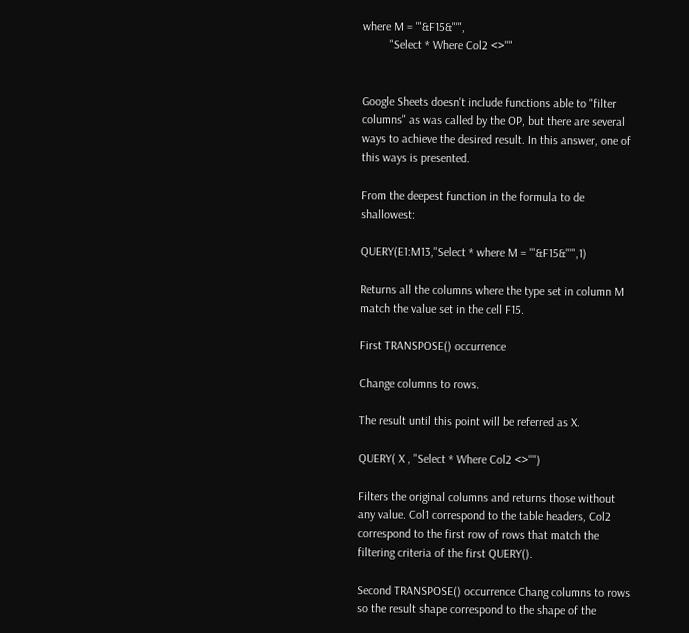where M = '"&F15&"'",
         "Select * Where Col2 <>''"


Google Sheets doesn't include functions able to "filter columns" as was called by the OP, but there are several ways to achieve the desired result. In this answer, one of this ways is presented.

From the deepest function in the formula to de shallowest:

QUERY(E1:M13,"Select * where M = '"&F15&"'",1)

Returns all the columns where the type set in column M match the value set in the cell F15.

First TRANSPOSE() occurrence

Change columns to rows.

The result until this point will be referred as X.

QUERY( X , "Select * Where Col2 <>''")

Filters the original columns and returns those without any value. Col1 correspond to the table headers, Col2 correspond to the first row of rows that match the filtering criteria of the first QUERY().

Second TRANSPOSE() occurrence Chang columns to rows so the result shape correspond to the shape of the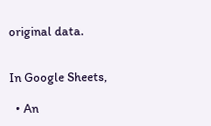original data.


In Google Sheets,

  • An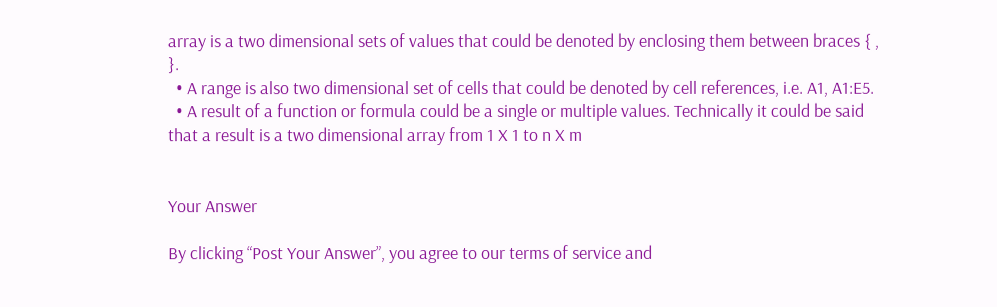array is a two dimensional sets of values that could be denoted by enclosing them between braces { , }.
  • A range is also two dimensional set of cells that could be denoted by cell references, i.e. A1, A1:E5.
  • A result of a function or formula could be a single or multiple values. Technically it could be said that a result is a two dimensional array from 1 X 1 to n X m


Your Answer

By clicking “Post Your Answer”, you agree to our terms of service and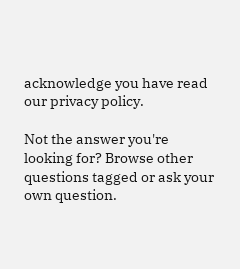acknowledge you have read our privacy policy.

Not the answer you're looking for? Browse other questions tagged or ask your own question.